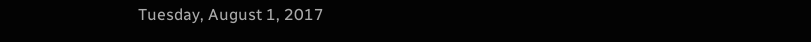Tuesday, August 1, 2017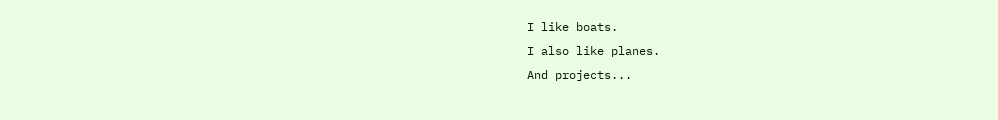I like boats.
I also like planes.
And projects...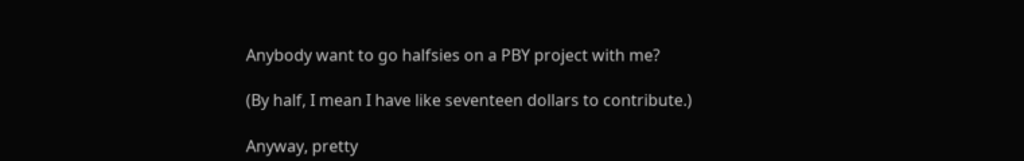Anybody want to go halfsies on a PBY project with me?

(By half, I mean I have like seventeen dollars to contribute.)

Anyway, pretty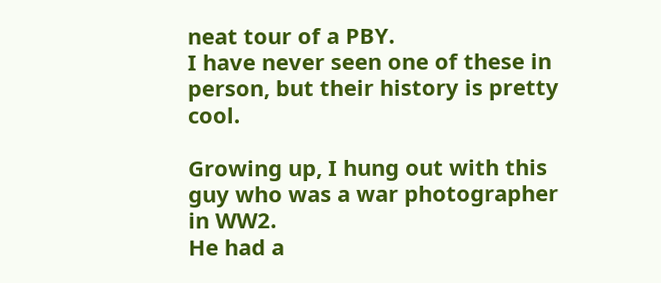neat tour of a PBY.
I have never seen one of these in person, but their history is pretty cool.

Growing up, I hung out with this guy who was a war photographer in WW2.
He had a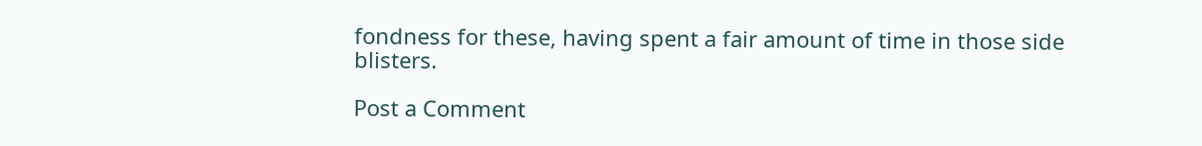fondness for these, having spent a fair amount of time in those side blisters.

Post a Comment